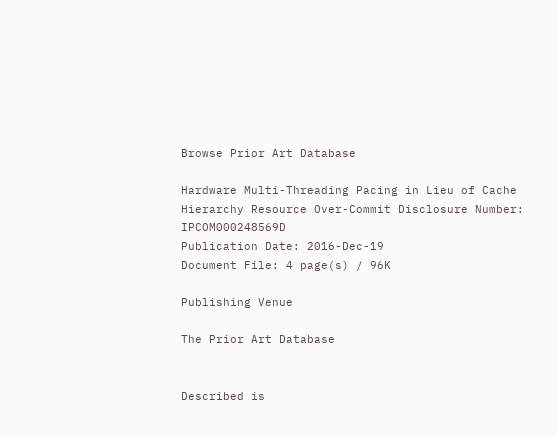Browse Prior Art Database

Hardware Multi-Threading Pacing in Lieu of Cache Hierarchy Resource Over-Commit Disclosure Number: IPCOM000248569D
Publication Date: 2016-Dec-19
Document File: 4 page(s) / 96K

Publishing Venue

The Prior Art Database


Described is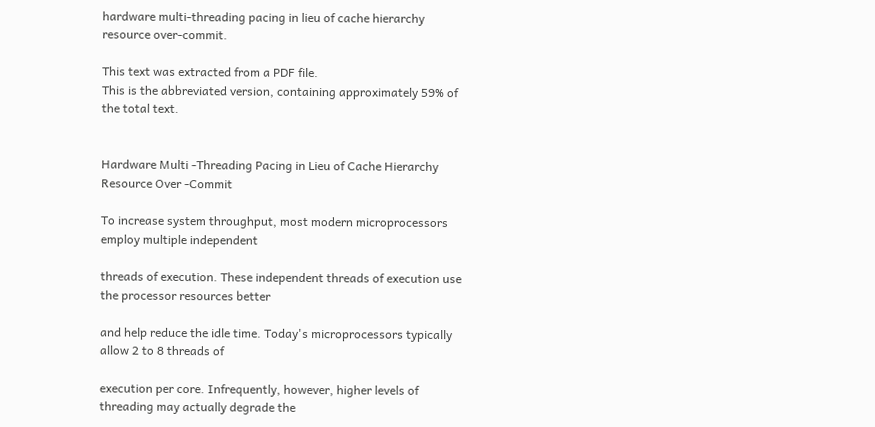hardware multi-threading pacing in lieu of cache hierarchy resource over-commit.

This text was extracted from a PDF file.
This is the abbreviated version, containing approximately 59% of the total text.


Hardware Multi -Threading Pacing in Lieu of Cache Hierarchy Resource Over -Commit

To increase system throughput, most modern microprocessors employ multiple independent

threads of execution. These independent threads of execution use the processor resources better

and help reduce the idle time. Today's microprocessors typically allow 2 to 8 threads of

execution per core. Infrequently, however, higher levels of threading may actually degrade the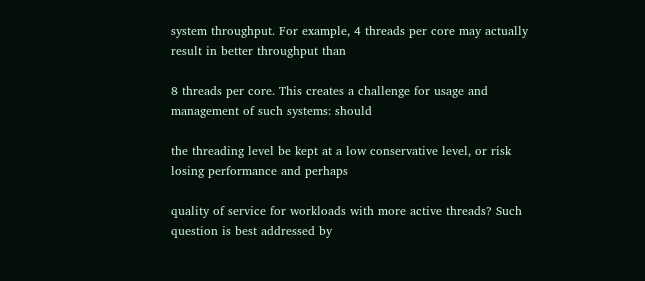system throughput. For example, 4 threads per core may actually result in better throughput than

8 threads per core. This creates a challenge for usage and management of such systems: should

the threading level be kept at a low conservative level, or risk losing performance and perhaps

quality of service for workloads with more active threads? Such question is best addressed by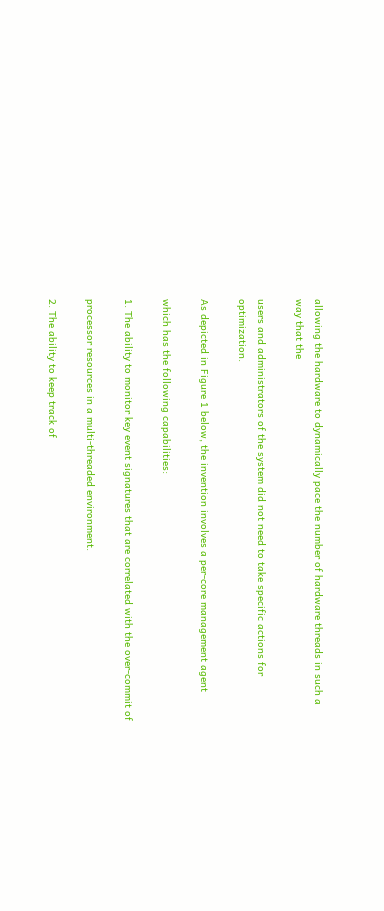allowing the hardware to dynamically pace the number of hardware threads in such a way that the

users and administrators of the system did not need to take specific actions for optimization.

As depicted in Figure 1 below, the invention involves a per-core management agent

which has the following capabilities:

1. The ability to monitor key event signatures that are correlated with the over-commit of

processor resources in a multi-threaded environment.

2. The ability to keep track of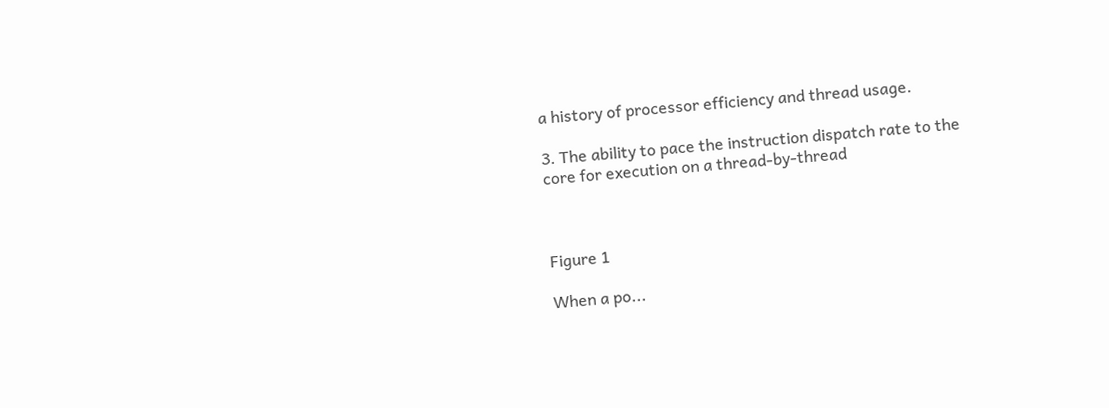a history of processor efficiency and thread usage.

3. The ability to pace the instruction dispatch rate to the core for execution on a thread-by-thread



Figure 1

When a po...